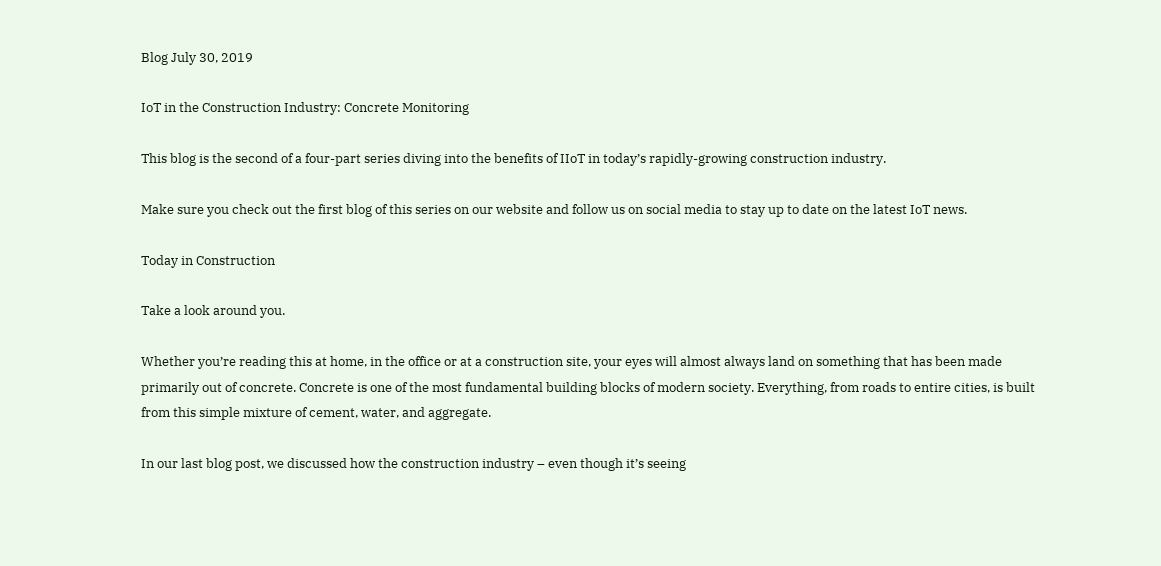Blog July 30, 2019

IoT in the Construction Industry: Concrete Monitoring

This blog is the second of a four-part series diving into the benefits of IIoT in today’s rapidly-growing construction industry.

Make sure you check out the first blog of this series on our website and follow us on social media to stay up to date on the latest IoT news.

Today in Construction

Take a look around you.

Whether you’re reading this at home, in the office or at a construction site, your eyes will almost always land on something that has been made primarily out of concrete. Concrete is one of the most fundamental building blocks of modern society. Everything, from roads to entire cities, is built from this simple mixture of cement, water, and aggregate.

In our last blog post, we discussed how the construction industry – even though it’s seeing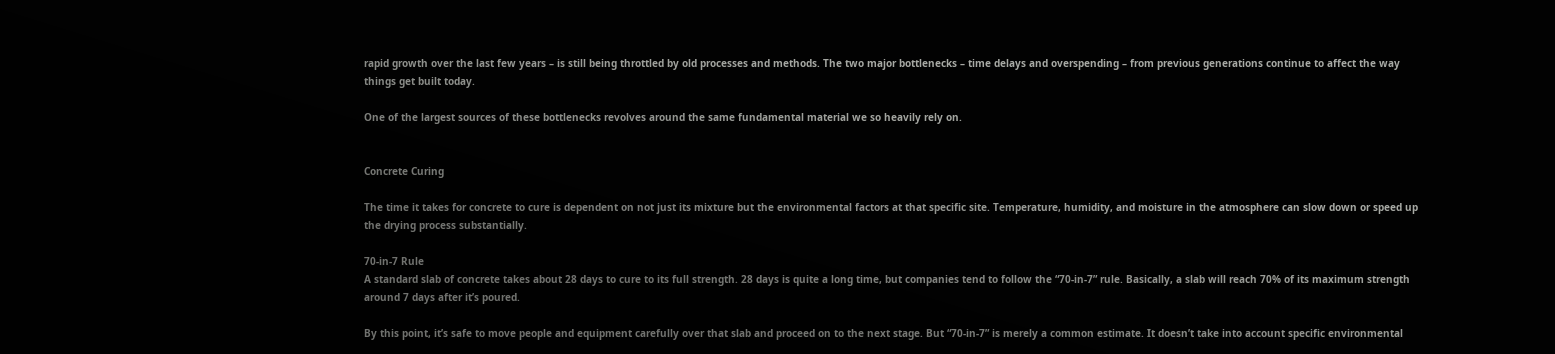rapid growth over the last few years – is still being throttled by old processes and methods. The two major bottlenecks – time delays and overspending – from previous generations continue to affect the way things get built today.

One of the largest sources of these bottlenecks revolves around the same fundamental material we so heavily rely on.


Concrete Curing

The time it takes for concrete to cure is dependent on not just its mixture but the environmental factors at that specific site. Temperature, humidity, and moisture in the atmosphere can slow down or speed up the drying process substantially.

70-in-7 Rule
A standard slab of concrete takes about 28 days to cure to its full strength. 28 days is quite a long time, but companies tend to follow the “70-in-7” rule. Basically, a slab will reach 70% of its maximum strength around 7 days after it’s poured.

By this point, it’s safe to move people and equipment carefully over that slab and proceed on to the next stage. But “70-in-7” is merely a common estimate. It doesn’t take into account specific environmental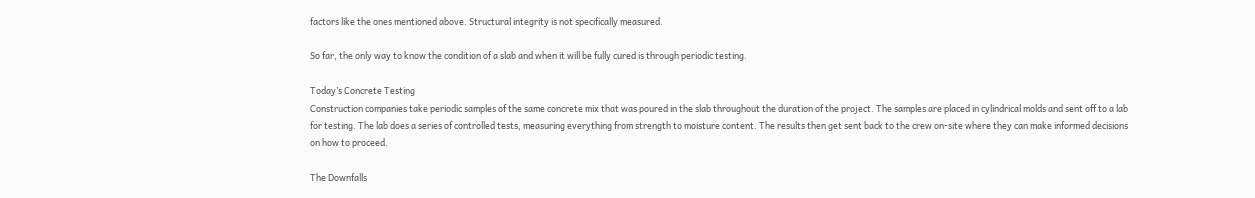factors like the ones mentioned above. Structural integrity is not specifically measured.

So far, the only way to know the condition of a slab and when it will be fully cured is through periodic testing.

Today’s Concrete Testing
Construction companies take periodic samples of the same concrete mix that was poured in the slab throughout the duration of the project. The samples are placed in cylindrical molds and sent off to a lab for testing. The lab does a series of controlled tests, measuring everything from strength to moisture content. The results then get sent back to the crew on-site where they can make informed decisions on how to proceed.

The Downfalls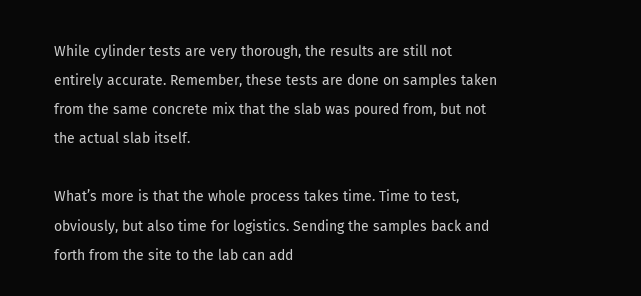While cylinder tests are very thorough, the results are still not entirely accurate. Remember, these tests are done on samples taken from the same concrete mix that the slab was poured from, but not the actual slab itself.

What’s more is that the whole process takes time. Time to test, obviously, but also time for logistics. Sending the samples back and forth from the site to the lab can add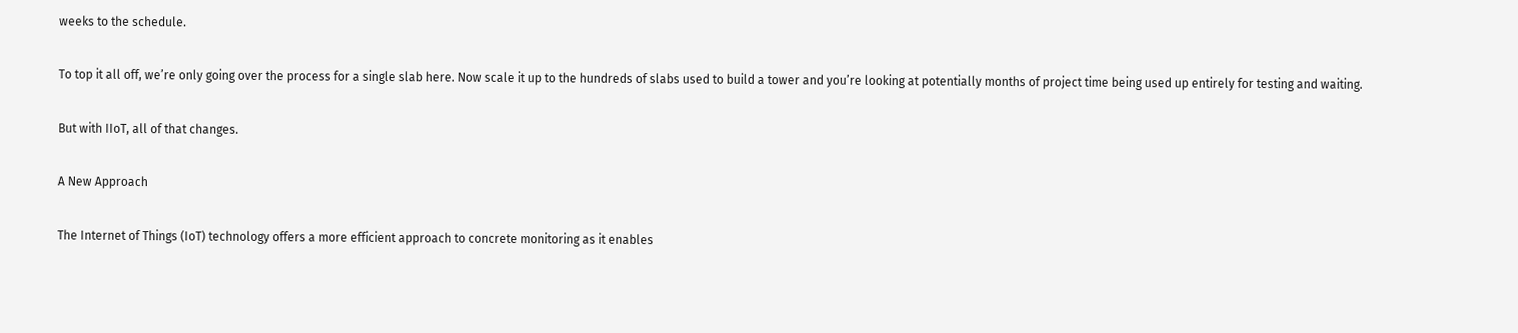weeks to the schedule.

To top it all off, we’re only going over the process for a single slab here. Now scale it up to the hundreds of slabs used to build a tower and you’re looking at potentially months of project time being used up entirely for testing and waiting.

But with IIoT, all of that changes.

A New Approach

The Internet of Things (IoT) technology offers a more efficient approach to concrete monitoring as it enables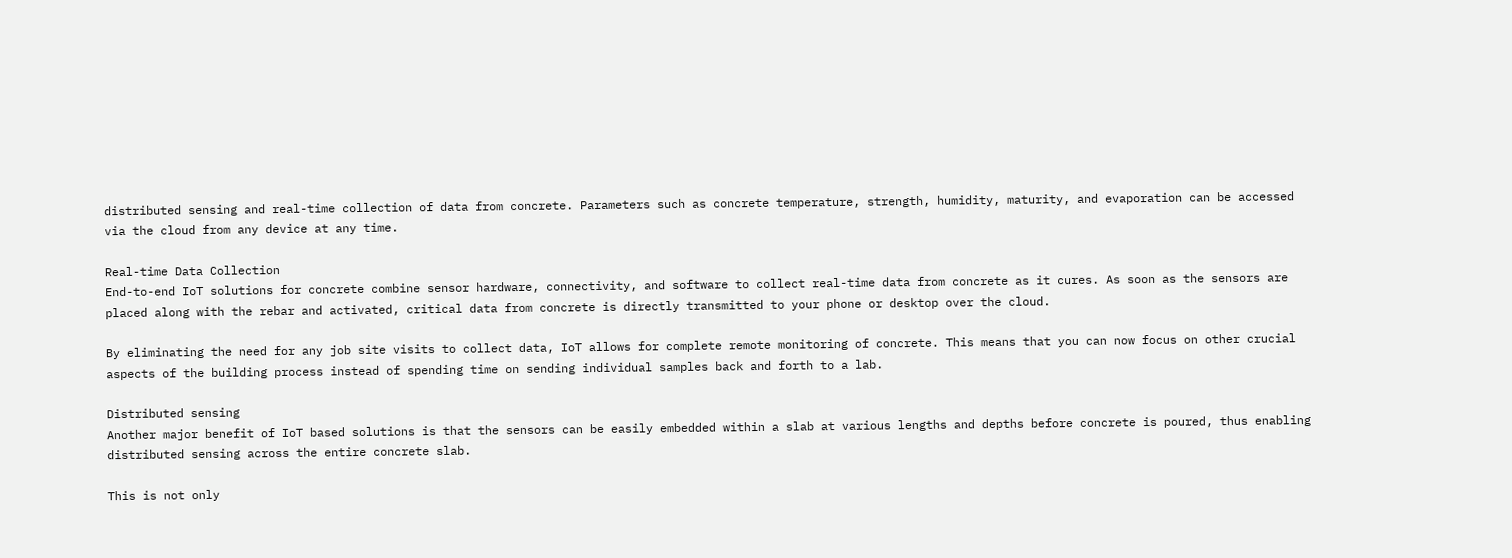distributed sensing and real-time collection of data from concrete. Parameters such as concrete temperature, strength, humidity, maturity, and evaporation can be accessed via the cloud from any device at any time.

Real-time Data Collection
End-to-end IoT solutions for concrete combine sensor hardware, connectivity, and software to collect real-time data from concrete as it cures. As soon as the sensors are placed along with the rebar and activated, critical data from concrete is directly transmitted to your phone or desktop over the cloud.

By eliminating the need for any job site visits to collect data, IoT allows for complete remote monitoring of concrete. This means that you can now focus on other crucial aspects of the building process instead of spending time on sending individual samples back and forth to a lab.

Distributed sensing
Another major benefit of IoT based solutions is that the sensors can be easily embedded within a slab at various lengths and depths before concrete is poured, thus enabling distributed sensing across the entire concrete slab.

This is not only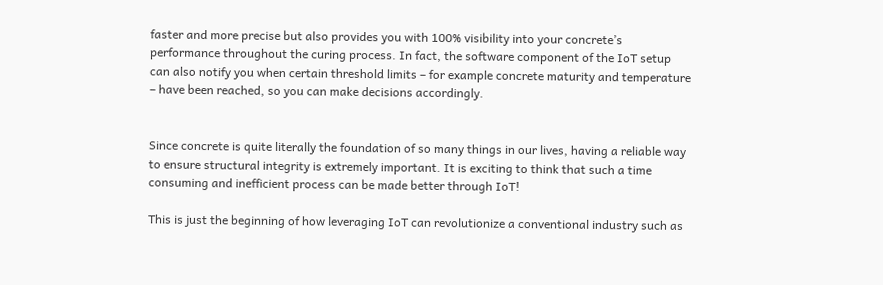faster and more precise but also provides you with 100% visibility into your concrete’s performance throughout the curing process. In fact, the software component of the IoT setup can also notify you when certain threshold limits – for example concrete maturity and temperature – have been reached, so you can make decisions accordingly.


Since concrete is quite literally the foundation of so many things in our lives, having a reliable way to ensure structural integrity is extremely important. It is exciting to think that such a time consuming and inefficient process can be made better through IoT!

This is just the beginning of how leveraging IoT can revolutionize a conventional industry such as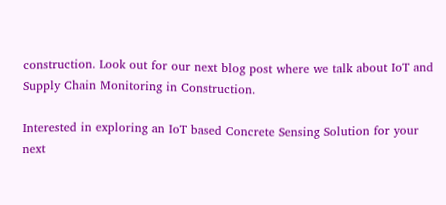construction. Look out for our next blog post where we talk about IoT and Supply Chain Monitoring in Construction.

Interested in exploring an IoT based Concrete Sensing Solution for your next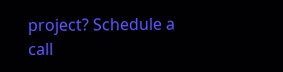project? Schedule a call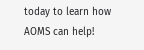today to learn how AOMS can help!